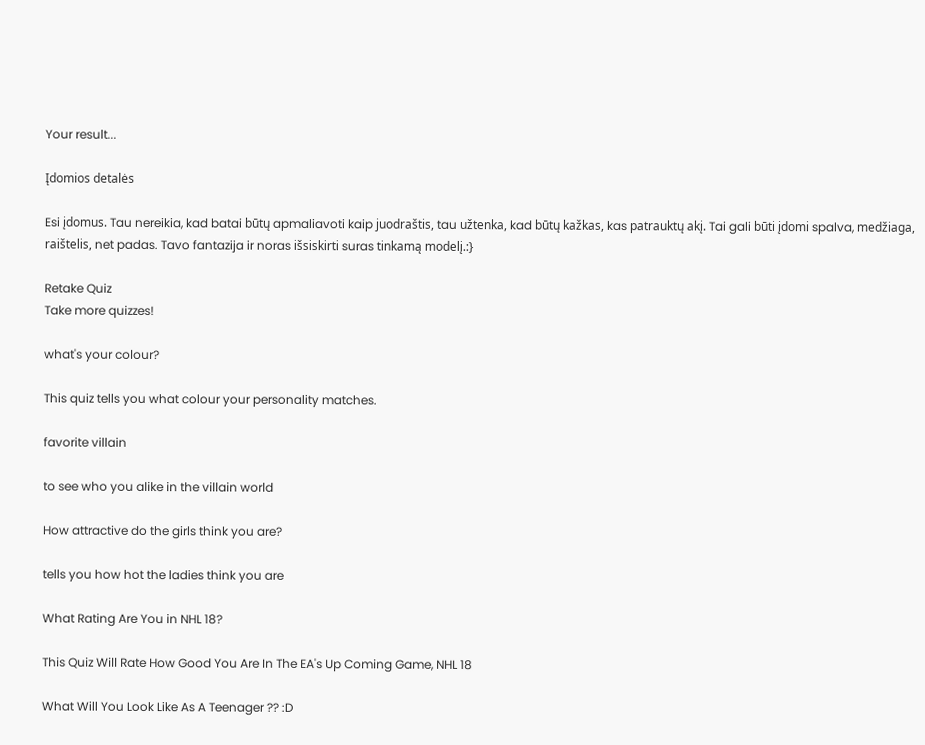Your result...

Įdomios detalės

Esi įdomus. Tau nereikia, kad batai būtų apmaliavoti kaip juodraštis, tau užtenka, kad būtų kažkas, kas patrauktų akį. Tai gali būti įdomi spalva, medžiaga, raištelis, net padas. Tavo fantazija ir noras išsiskirti suras tinkamą modelį.:}

Retake Quiz
Take more quizzes!

what's your colour?

This quiz tells you what colour your personality matches.

favorite villain

to see who you alike in the villain world

How attractive do the girls think you are?

tells you how hot the ladies think you are

What Rating Are You in NHL 18?

This Quiz Will Rate How Good You Are In The EA's Up Coming Game, NHL 18

What Will You Look Like As A Teenager ?? :D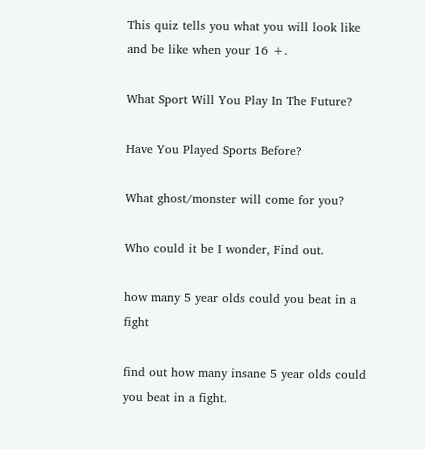This quiz tells you what you will look like and be like when your 16 +.

What Sport Will You Play In The Future?

Have You Played Sports Before?

What ghost/monster will come for you?

Who could it be I wonder, Find out.

how many 5 year olds could you beat in a fight

find out how many insane 5 year olds could you beat in a fight.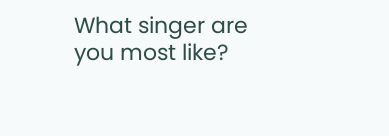What singer are you most like?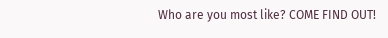Who are you most like? COME FIND OUT!